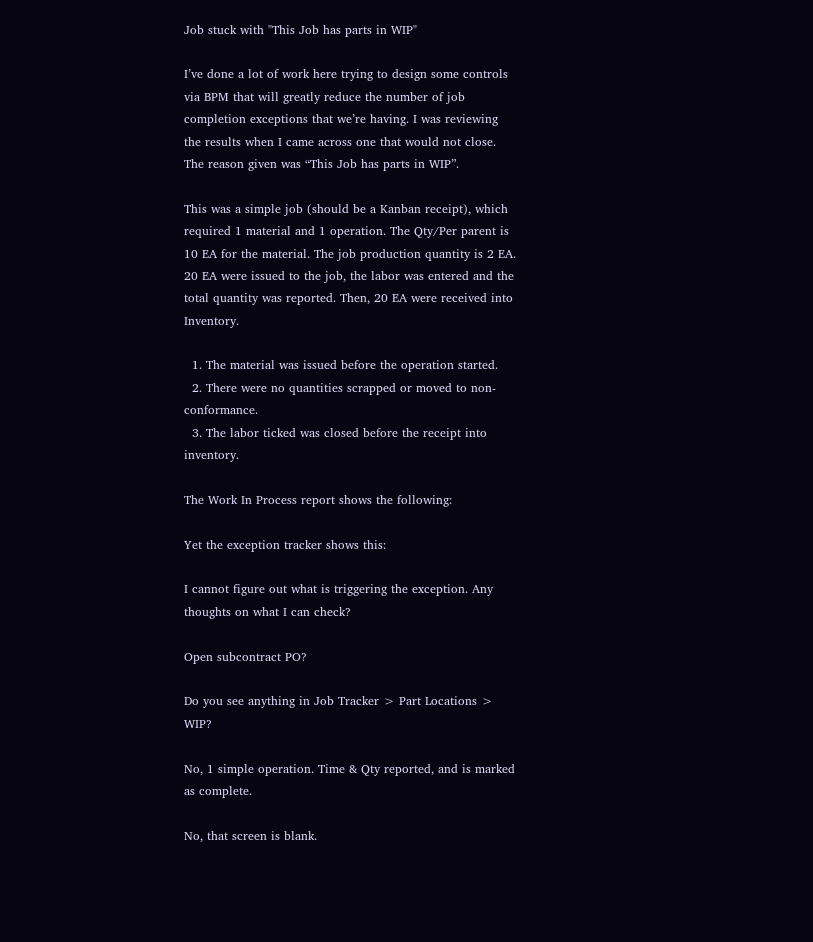Job stuck with "This Job has parts in WIP"

I’ve done a lot of work here trying to design some controls via BPM that will greatly reduce the number of job completion exceptions that we’re having. I was reviewing the results when I came across one that would not close. The reason given was “This Job has parts in WIP”.

This was a simple job (should be a Kanban receipt), which required 1 material and 1 operation. The Qty/Per parent is 10 EA for the material. The job production quantity is 2 EA. 20 EA were issued to the job, the labor was entered and the total quantity was reported. Then, 20 EA were received into Inventory.

  1. The material was issued before the operation started.
  2. There were no quantities scrapped or moved to non-conformance.
  3. The labor ticked was closed before the receipt into inventory.

The Work In Process report shows the following:

Yet the exception tracker shows this:

I cannot figure out what is triggering the exception. Any thoughts on what I can check?

Open subcontract PO?

Do you see anything in Job Tracker > Part Locations > WIP?

No, 1 simple operation. Time & Qty reported, and is marked as complete.

No, that screen is blank.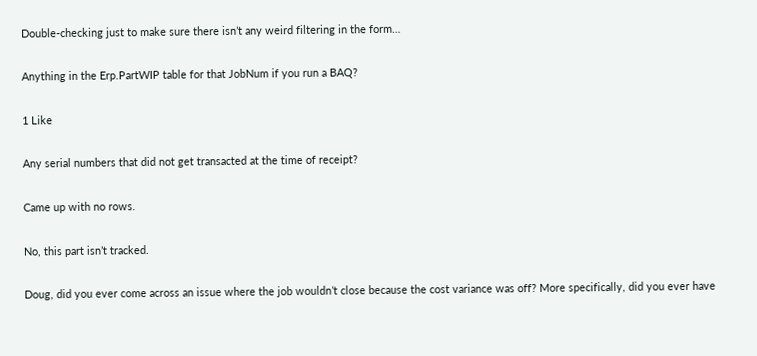Double-checking just to make sure there isn’t any weird filtering in the form…

Anything in the Erp.PartWIP table for that JobNum if you run a BAQ?

1 Like

Any serial numbers that did not get transacted at the time of receipt?

Came up with no rows.

No, this part isn’t tracked.

Doug, did you ever come across an issue where the job wouldn’t close because the cost variance was off? More specifically, did you ever have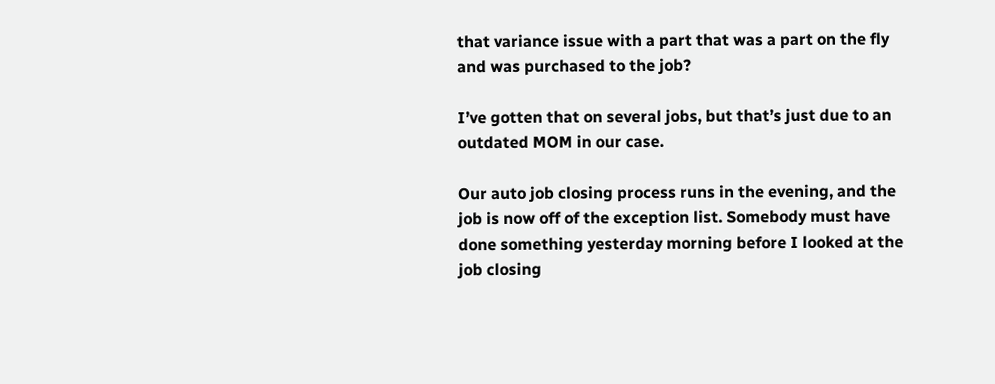that variance issue with a part that was a part on the fly and was purchased to the job?

I’ve gotten that on several jobs, but that’s just due to an outdated MOM in our case.

Our auto job closing process runs in the evening, and the job is now off of the exception list. Somebody must have done something yesterday morning before I looked at the job closing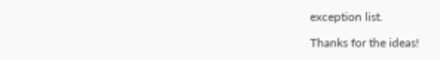exception list.

Thanks for the ideas!